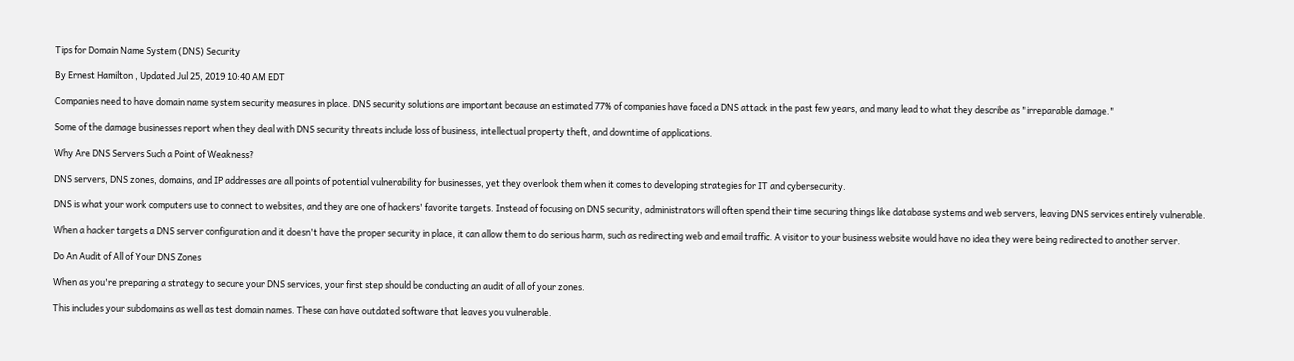Tips for Domain Name System (DNS) Security

By Ernest Hamilton , Updated Jul 25, 2019 10:40 AM EDT

Companies need to have domain name system security measures in place. DNS security solutions are important because an estimated 77% of companies have faced a DNS attack in the past few years, and many lead to what they describe as "irreparable damage."

Some of the damage businesses report when they deal with DNS security threats include loss of business, intellectual property theft, and downtime of applications.

Why Are DNS Servers Such a Point of Weakness?

DNS servers, DNS zones, domains, and IP addresses are all points of potential vulnerability for businesses, yet they overlook them when it comes to developing strategies for IT and cybersecurity.

DNS is what your work computers use to connect to websites, and they are one of hackers' favorite targets. Instead of focusing on DNS security, administrators will often spend their time securing things like database systems and web servers, leaving DNS services entirely vulnerable.

When a hacker targets a DNS server configuration and it doesn't have the proper security in place, it can allow them to do serious harm, such as redirecting web and email traffic. A visitor to your business website would have no idea they were being redirected to another server.

Do An Audit of All of Your DNS Zones

When as you're preparing a strategy to secure your DNS services, your first step should be conducting an audit of all of your zones.

This includes your subdomains as well as test domain names. These can have outdated software that leaves you vulnerable.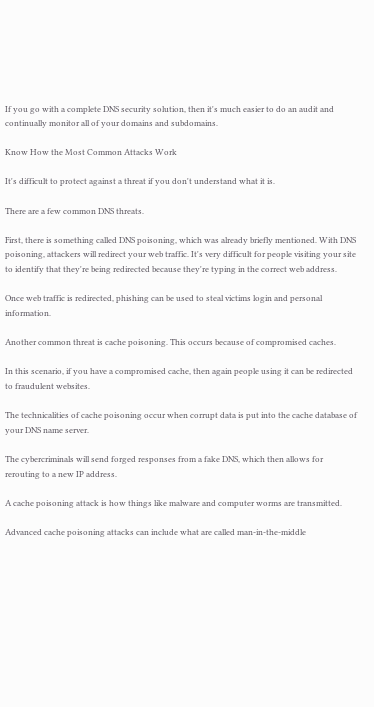If you go with a complete DNS security solution, then it's much easier to do an audit and continually monitor all of your domains and subdomains.

Know How the Most Common Attacks Work

It's difficult to protect against a threat if you don't understand what it is.

There are a few common DNS threats.

First, there is something called DNS poisoning, which was already briefly mentioned. With DNS poisoning, attackers will redirect your web traffic. It's very difficult for people visiting your site to identify that they're being redirected because they're typing in the correct web address.

Once web traffic is redirected, phishing can be used to steal victims login and personal information.

Another common threat is cache poisoning. This occurs because of compromised caches.

In this scenario, if you have a compromised cache, then again people using it can be redirected to fraudulent websites.

The technicalities of cache poisoning occur when corrupt data is put into the cache database of your DNS name server.

The cybercriminals will send forged responses from a fake DNS, which then allows for rerouting to a new IP address.

A cache poisoning attack is how things like malware and computer worms are transmitted.

Advanced cache poisoning attacks can include what are called man-in-the-middle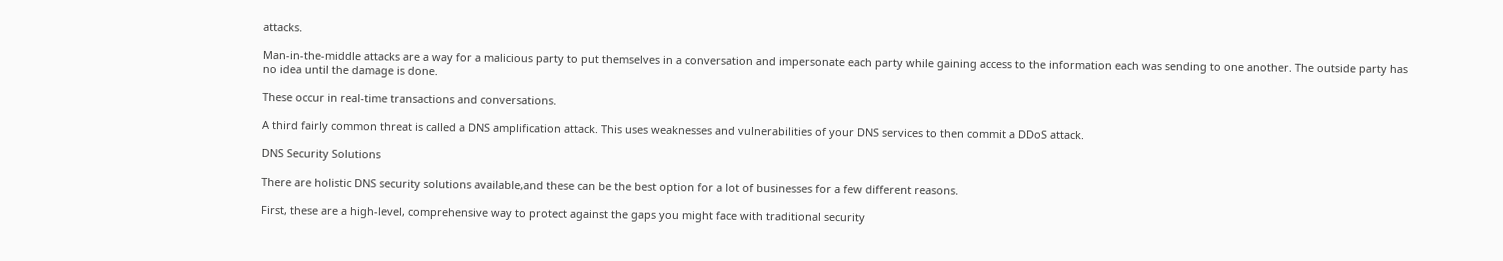attacks.

Man-in-the-middle attacks are a way for a malicious party to put themselves in a conversation and impersonate each party while gaining access to the information each was sending to one another. The outside party has no idea until the damage is done.

These occur in real-time transactions and conversations.

A third fairly common threat is called a DNS amplification attack. This uses weaknesses and vulnerabilities of your DNS services to then commit a DDoS attack.

DNS Security Solutions

There are holistic DNS security solutions available,and these can be the best option for a lot of businesses for a few different reasons.

First, these are a high-level, comprehensive way to protect against the gaps you might face with traditional security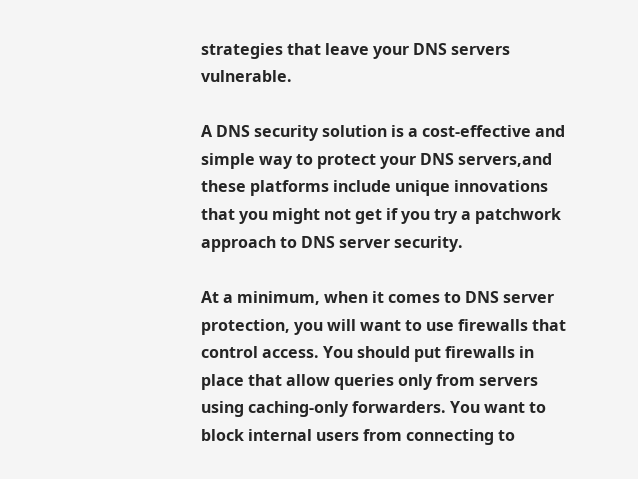strategies that leave your DNS servers vulnerable.

A DNS security solution is a cost-effective and simple way to protect your DNS servers,and these platforms include unique innovations that you might not get if you try a patchwork approach to DNS server security.

At a minimum, when it comes to DNS server protection, you will want to use firewalls that control access. You should put firewalls in place that allow queries only from servers using caching-only forwarders. You want to block internal users from connecting to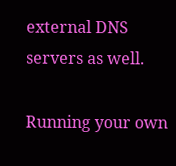external DNS servers as well.

Running your own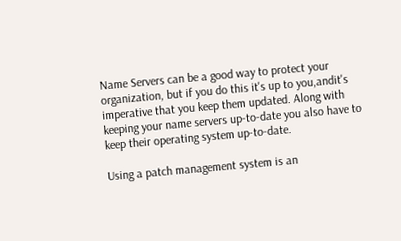Name Servers can be a good way to protect your organization, but if you do this it's up to you,andit's imperative that you keep them updated. Along with keeping your name servers up-to-date you also have to keep their operating system up-to-date.

Using a patch management system is an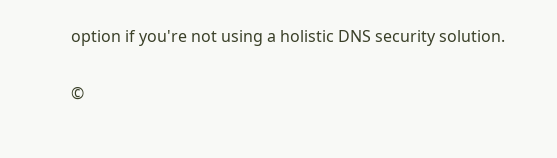option if you're not using a holistic DNS security solution.

©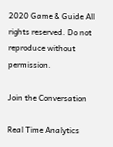2020 Game & Guide All rights reserved. Do not reproduce without permission.

Join the Conversation

Real Time Analytics